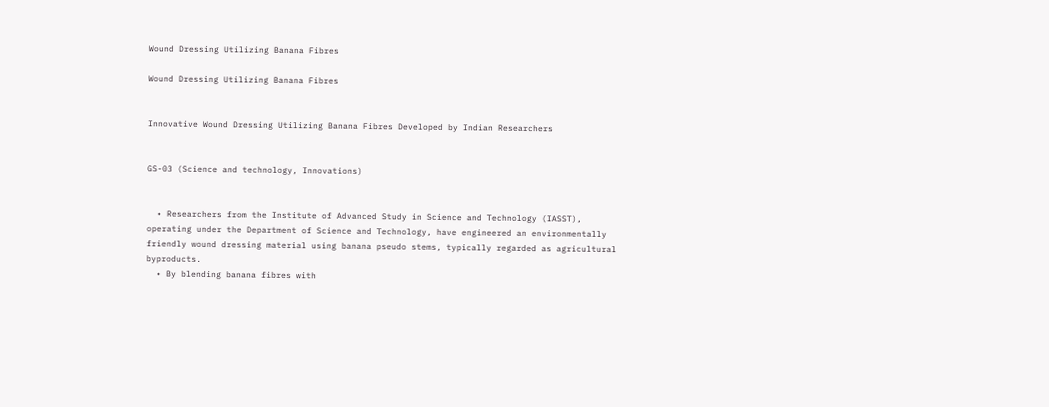Wound Dressing Utilizing Banana Fibres

Wound Dressing Utilizing Banana Fibres


Innovative Wound Dressing Utilizing Banana Fibres Developed by Indian Researchers


GS-03 (Science and technology, Innovations)


  • Researchers from the Institute of Advanced Study in Science and Technology (IASST), operating under the Department of Science and Technology, have engineered an environmentally friendly wound dressing material using banana pseudo stems, typically regarded as agricultural byproducts.
  • By blending banana fibres with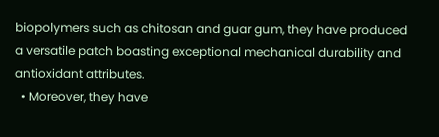biopolymers such as chitosan and guar gum, they have produced a versatile patch boasting exceptional mechanical durability and antioxidant attributes.
  • Moreover, they have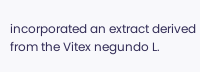incorporated an extract derived from the Vitex negundo L.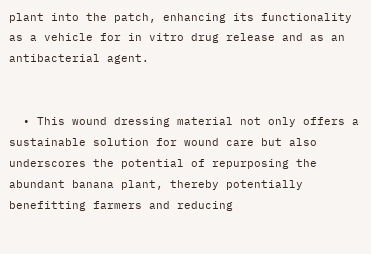plant into the patch, enhancing its functionality as a vehicle for in vitro drug release and as an antibacterial agent.


  • This wound dressing material not only offers a sustainable solution for wound care but also underscores the potential of repurposing the abundant banana plant, thereby potentially benefitting farmers and reducing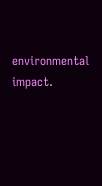environmental impact.